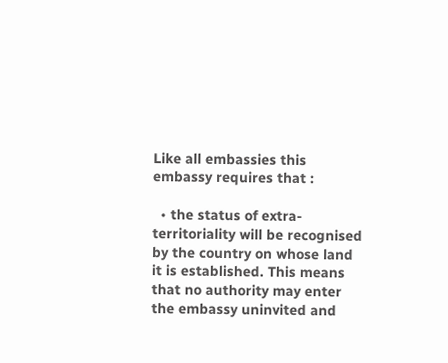Like all embassies this embassy requires that :

  • the status of extra-territoriality will be recognised by the country on whose land it is established. This means that no authority may enter the embassy uninvited and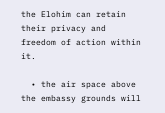the Elohim can retain their privacy and freedom of action within it.

  • the air space above the embassy grounds will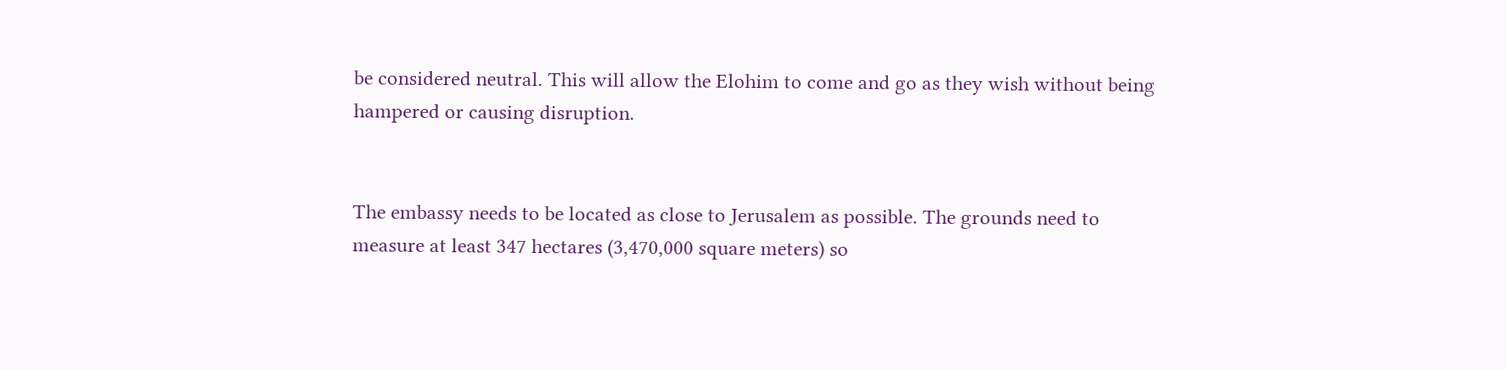be considered neutral. This will allow the Elohim to come and go as they wish without being hampered or causing disruption.


The embassy needs to be located as close to Jerusalem as possible. The grounds need to measure at least 347 hectares (3,470,000 square meters) so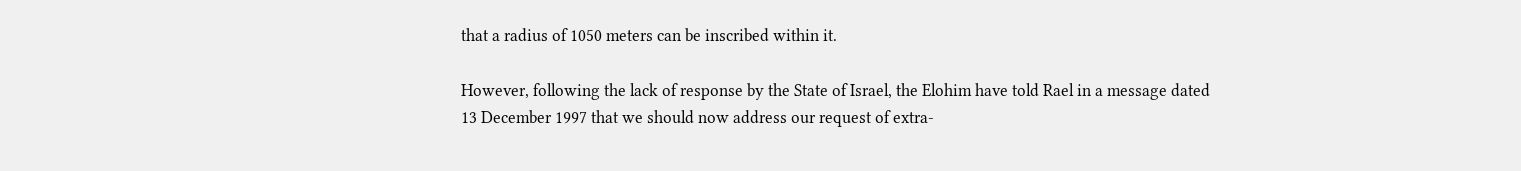that a radius of 1050 meters can be inscribed within it.

However, following the lack of response by the State of Israel, the Elohim have told Rael in a message dated 13 December 1997 that we should now address our request of extra-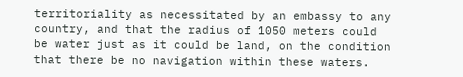territoriality as necessitated by an embassy to any country, and that the radius of 1050 meters could be water just as it could be land, on the condition that there be no navigation within these waters.